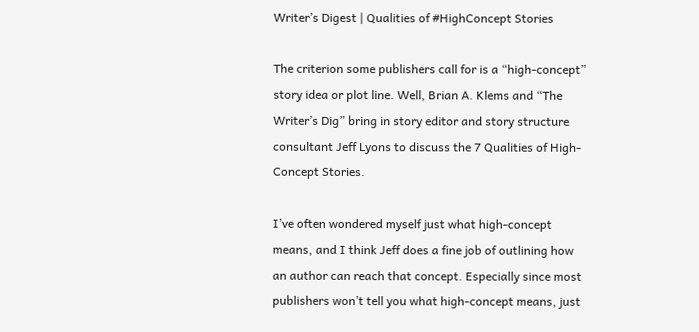Writer’s Digest | Qualities of #HighConcept Stories

The criterion some publishers call for is a “high-concept” story idea or plot line. Well, Brian A. Klems and “The Writer’s Dig” bring in story editor and story structure consultant Jeff Lyons to discuss the 7 Qualities of High-Concept Stories.

I’ve often wondered myself just what high-concept means, and I think Jeff does a fine job of outlining how an author can reach that concept. Especially since most publishers won’t tell you what high-concept means, just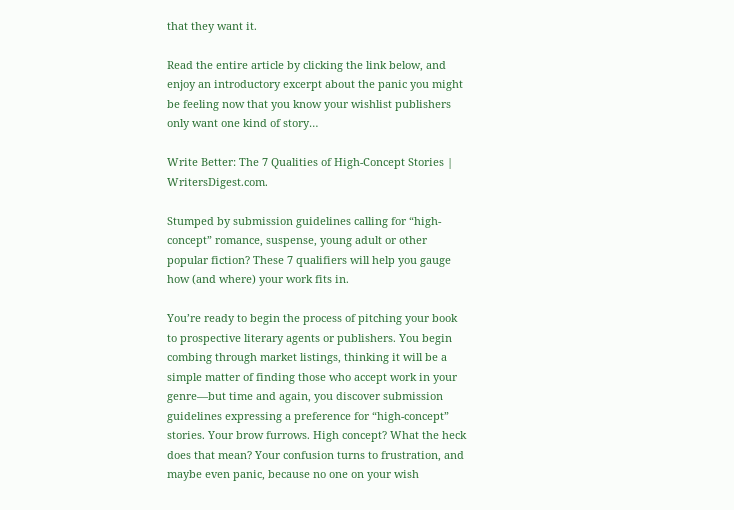that they want it.

Read the entire article by clicking the link below, and enjoy an introductory excerpt about the panic you might be feeling now that you know your wishlist publishers only want one kind of story…

Write Better: The 7 Qualities of High-Concept Stories | WritersDigest.com.

Stumped by submission guidelines calling for “high-concept” romance, suspense, young adult or other popular fiction? These 7 qualifiers will help you gauge how (and where) your work fits in.

You’re ready to begin the process of pitching your book to prospective literary agents or publishers. You begin combing through market listings, thinking it will be a simple matter of finding those who accept work in your genre—but time and again, you discover submission guidelines expressing a preference for “high-concept” stories. Your brow furrows. High concept? What the heck does that mean? Your confusion turns to frustration, and maybe even panic, because no one on your wish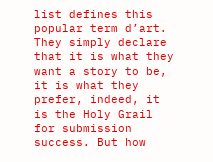list defines this popular term d’art. They simply declare that it is what they want a story to be, it is what they prefer, indeed, it is the Holy Grail for submission success. But how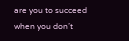are you to succeed when you don’t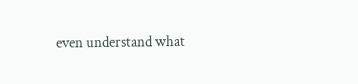even understand what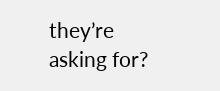they’re asking for?